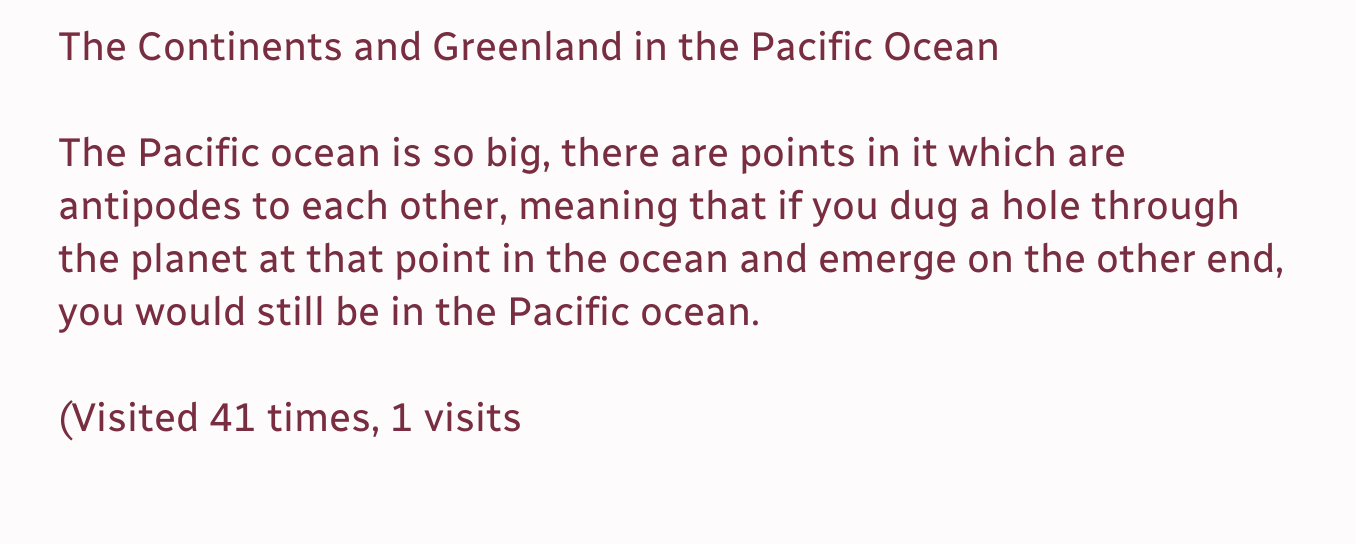The Continents and Greenland in the Pacific Ocean

The Pacific ocean is so big, there are points in it which are antipodes to each other, meaning that if you dug a hole through the planet at that point in the ocean and emerge on the other end, you would still be in the Pacific ocean.

(Visited 41 times, 1 visits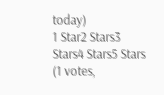today)
1 Star2 Stars3 Stars4 Stars5 Stars (1 votes,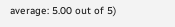average: 5.00 out of 5)